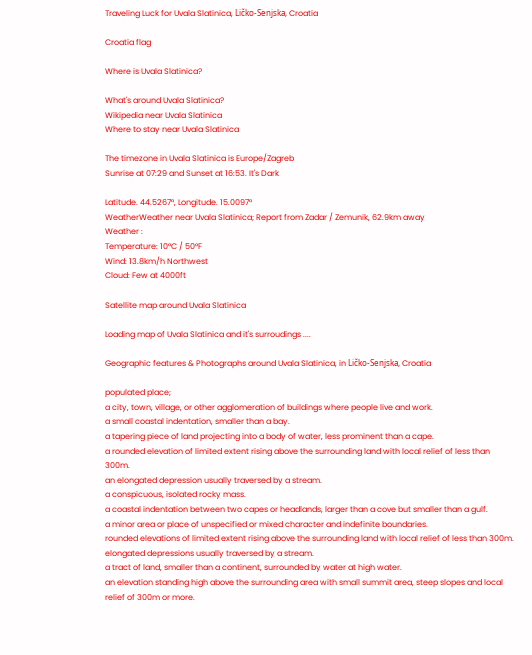Traveling Luck for Uvala Slatinica, Ličko-Senjska, Croatia

Croatia flag

Where is Uvala Slatinica?

What's around Uvala Slatinica?
Wikipedia near Uvala Slatinica
Where to stay near Uvala Slatinica

The timezone in Uvala Slatinica is Europe/Zagreb
Sunrise at 07:29 and Sunset at 16:53. It's Dark

Latitude. 44.5267°, Longitude. 15.0097°
WeatherWeather near Uvala Slatinica; Report from Zadar / Zemunik, 62.9km away
Weather :
Temperature: 10°C / 50°F
Wind: 13.8km/h Northwest
Cloud: Few at 4000ft

Satellite map around Uvala Slatinica

Loading map of Uvala Slatinica and it's surroudings ....

Geographic features & Photographs around Uvala Slatinica, in Ličko-Senjska, Croatia

populated place;
a city, town, village, or other agglomeration of buildings where people live and work.
a small coastal indentation, smaller than a bay.
a tapering piece of land projecting into a body of water, less prominent than a cape.
a rounded elevation of limited extent rising above the surrounding land with local relief of less than 300m.
an elongated depression usually traversed by a stream.
a conspicuous, isolated rocky mass.
a coastal indentation between two capes or headlands, larger than a cove but smaller than a gulf.
a minor area or place of unspecified or mixed character and indefinite boundaries.
rounded elevations of limited extent rising above the surrounding land with local relief of less than 300m.
elongated depressions usually traversed by a stream.
a tract of land, smaller than a continent, surrounded by water at high water.
an elevation standing high above the surrounding area with small summit area, steep slopes and local relief of 300m or more.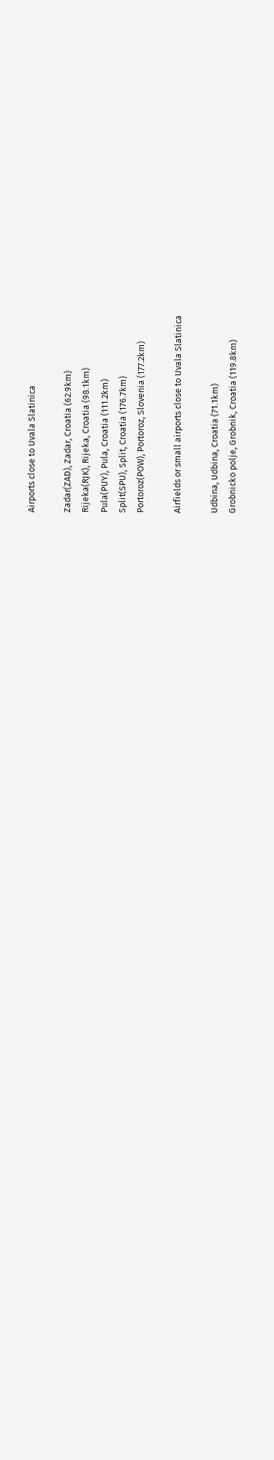Airports close to Uvala Slatinica

Zadar(ZAD), Zadar, Croatia (62.9km)
Rijeka(RJK), Rijeka, Croatia (98.1km)
Pula(PUY), Pula, Croatia (111.2km)
Split(SPU), Split, Croatia (176.7km)
Portoroz(POW), Portoroz, Slovenia (177.2km)

Airfields or small airports close to Uvala Slatinica

Udbina, Udbina, Croatia (71.1km)
Grobnicko polje, Grobnik, Croatia (119.8km)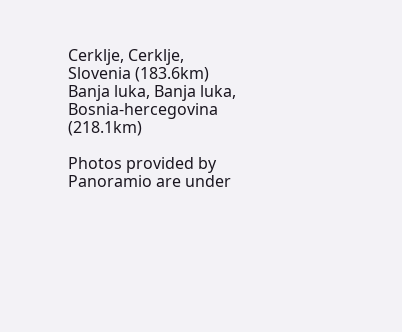Cerklje, Cerklje, Slovenia (183.6km)
Banja luka, Banja luka, Bosnia-hercegovina (218.1km)

Photos provided by Panoramio are under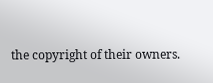the copyright of their owners.